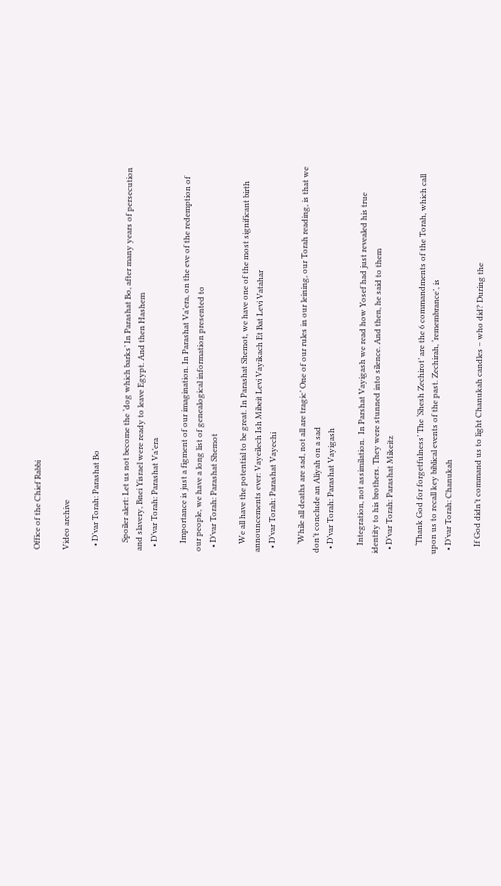Office of the Chief Rabbi

Video archive

  • D’var Torah: Parashat Bo

    Spoiler alert: Let us not become the ‘dog which barks’ In Parashat Bo, after many years of persecution and slavery, Bnei Yisrael were ready to leave Egypt. And then Hashem
  • D’var Torah: Parashat Va’era

    Importance is just a figment of our imagination. In Parashat Va’era, on the eve of the redemption of our people, we have a long list of genealogical information presented to
  • D’var Torah: Parashat Shemot

    We all have the potential to be great. In Parashat Shemot, we have one of the most significant birth announcements ever: Vayeilech Ish Mibeit Levi Vayikach Et Bat Levi Vatahar
  • D’var Torah: Parashat Vayechi

    ‘While all deaths are sad, not all are tragic’ One of our rules in our leining, our Torah reading, is that we don’t conclude an Aliyah on a sad
  • D’var Torah: Parashat Vayigash

    Integration, not assimilation.  In Parshat Vayigash we read how Yosef had just revealed his true identity to his brothers. They were stunned into silence. And then, he said to them
  • D’var Torah: Parashat Mikeitz

    ‘Thank God for forgetfulness’ The ‘Shesh Zechirot’ are the 6 commandments of the Torah, which call upon us to recall key biblical events of the past. Zechirah, ‘remembrance’, is
  • D’var Torah: Chanukah

    If God didn’t command us to light Chanukah candles – who did? During the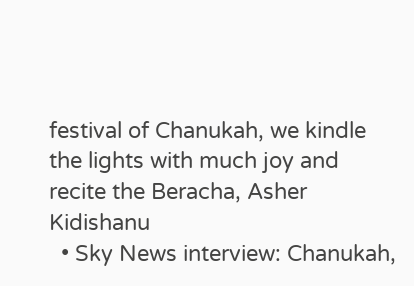festival of Chanukah, we kindle the lights with much joy and recite the Beracha, Asher Kidishanu
  • Sky News interview: Chanukah,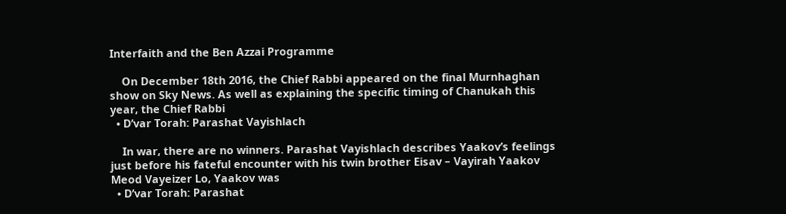Interfaith and the Ben Azzai Programme

    On December 18th 2016, the Chief Rabbi appeared on the final Murnhaghan show on Sky News. As well as explaining the specific timing of Chanukah this year, the Chief Rabbi
  • D’var Torah: Parashat Vayishlach

    In war, there are no winners. Parashat Vayishlach describes Yaakov’s feelings just before his fateful encounter with his twin brother Eisav – Vayirah Yaakov Meod Vayeizer Lo, Yaakov was
  • D’var Torah: Parashat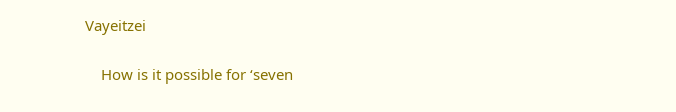Vayeitzei

    How is it possible for ‘seven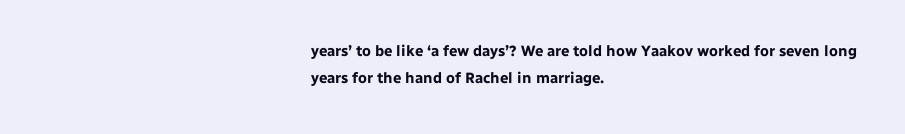years’ to be like ‘a few days’? We are told how Yaakov worked for seven long years for the hand of Rachel in marriage.